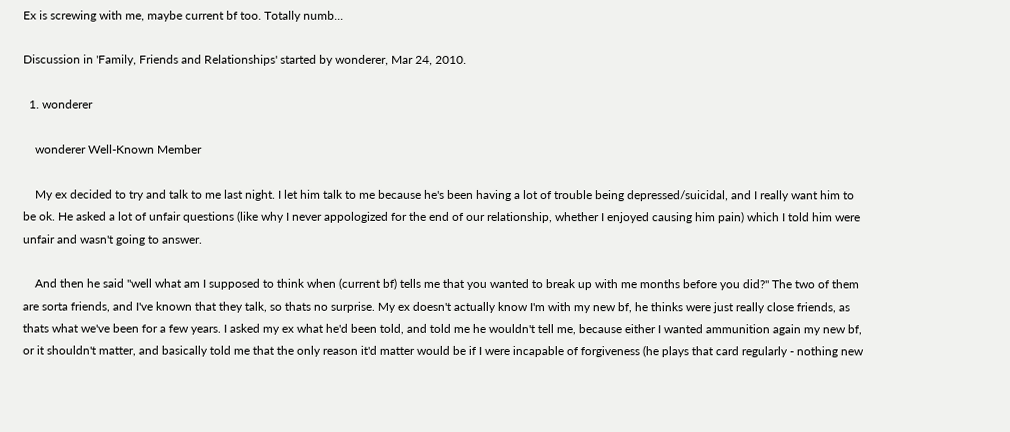Ex is screwing with me, maybe current bf too. Totally numb...

Discussion in 'Family, Friends and Relationships' started by wonderer, Mar 24, 2010.

  1. wonderer

    wonderer Well-Known Member

    My ex decided to try and talk to me last night. I let him talk to me because he's been having a lot of trouble being depressed/suicidal, and I really want him to be ok. He asked a lot of unfair questions (like why I never appologized for the end of our relationship, whether I enjoyed causing him pain) which I told him were unfair and wasn't going to answer.

    And then he said "well what am I supposed to think when (current bf) tells me that you wanted to break up with me months before you did?" The two of them are sorta friends, and I've known that they talk, so thats no surprise. My ex doesn't actually know I'm with my new bf, he thinks were just really close friends, as thats what we've been for a few years. I asked my ex what he'd been told, and told me he wouldn't tell me, because either I wanted ammunition again my new bf, or it shouldn't matter, and basically told me that the only reason it'd matter would be if I were incapable of forgiveness (he plays that card regularly - nothing new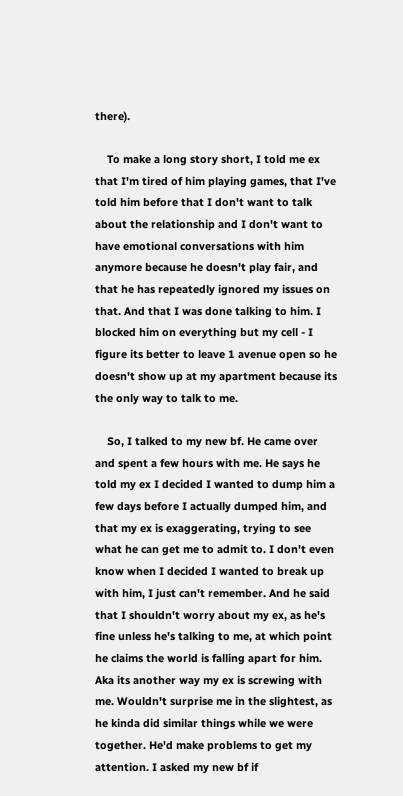there).

    To make a long story short, I told me ex that I'm tired of him playing games, that I've told him before that I don't want to talk about the relationship and I don't want to have emotional conversations with him anymore because he doesn't play fair, and that he has repeatedly ignored my issues on that. And that I was done talking to him. I blocked him on everything but my cell - I figure its better to leave 1 avenue open so he doesn't show up at my apartment because its the only way to talk to me.

    So, I talked to my new bf. He came over and spent a few hours with me. He says he told my ex I decided I wanted to dump him a few days before I actually dumped him, and that my ex is exaggerating, trying to see what he can get me to admit to. I don't even know when I decided I wanted to break up with him, I just can't remember. And he said that I shouldn't worry about my ex, as he's fine unless he's talking to me, at which point he claims the world is falling apart for him. Aka its another way my ex is screwing with me. Wouldn't surprise me in the slightest, as he kinda did similar things while we were together. He'd make problems to get my attention. I asked my new bf if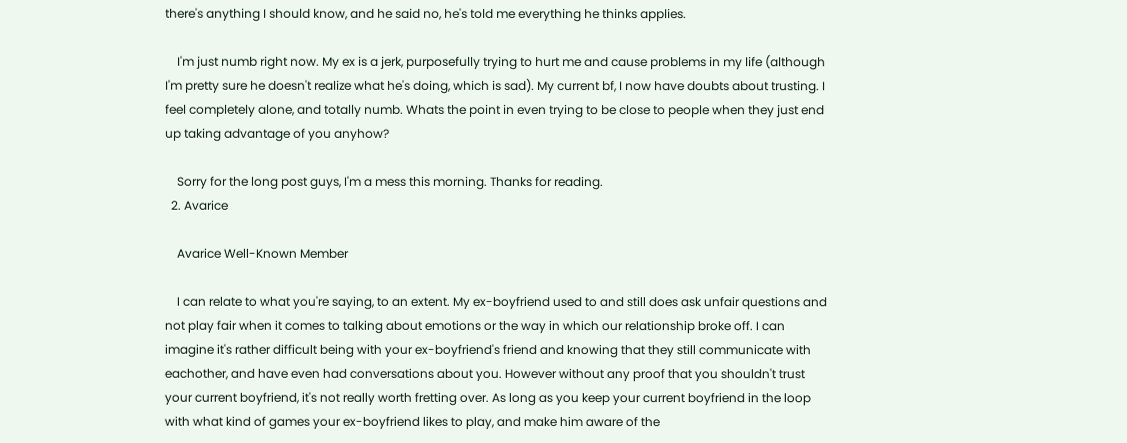there's anything I should know, and he said no, he's told me everything he thinks applies.

    I'm just numb right now. My ex is a jerk, purposefully trying to hurt me and cause problems in my life (although I'm pretty sure he doesn't realize what he's doing, which is sad). My current bf, I now have doubts about trusting. I feel completely alone, and totally numb. Whats the point in even trying to be close to people when they just end up taking advantage of you anyhow?

    Sorry for the long post guys, I'm a mess this morning. Thanks for reading.
  2. Avarice

    Avarice Well-Known Member

    I can relate to what you're saying, to an extent. My ex-boyfriend used to and still does ask unfair questions and not play fair when it comes to talking about emotions or the way in which our relationship broke off. I can imagine it's rather difficult being with your ex-boyfriend's friend and knowing that they still communicate with eachother, and have even had conversations about you. However without any proof that you shouldn't trust your current boyfriend, it's not really worth fretting over. As long as you keep your current boyfriend in the loop with what kind of games your ex-boyfriend likes to play, and make him aware of the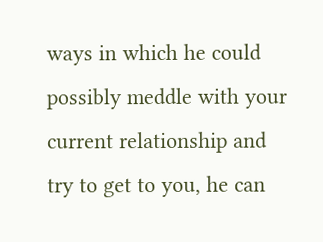ways in which he could possibly meddle with your current relationship and try to get to you, he can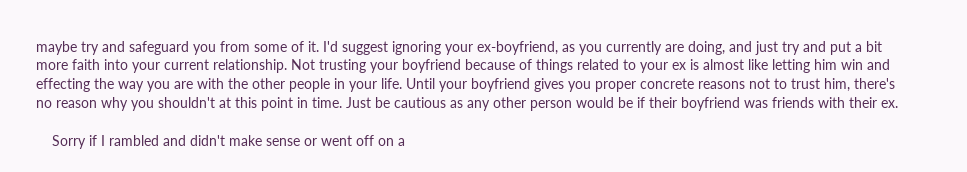maybe try and safeguard you from some of it. I'd suggest ignoring your ex-boyfriend, as you currently are doing, and just try and put a bit more faith into your current relationship. Not trusting your boyfriend because of things related to your ex is almost like letting him win and effecting the way you are with the other people in your life. Until your boyfriend gives you proper concrete reasons not to trust him, there's no reason why you shouldn't at this point in time. Just be cautious as any other person would be if their boyfriend was friends with their ex.

    Sorry if I rambled and didn't make sense or went off on a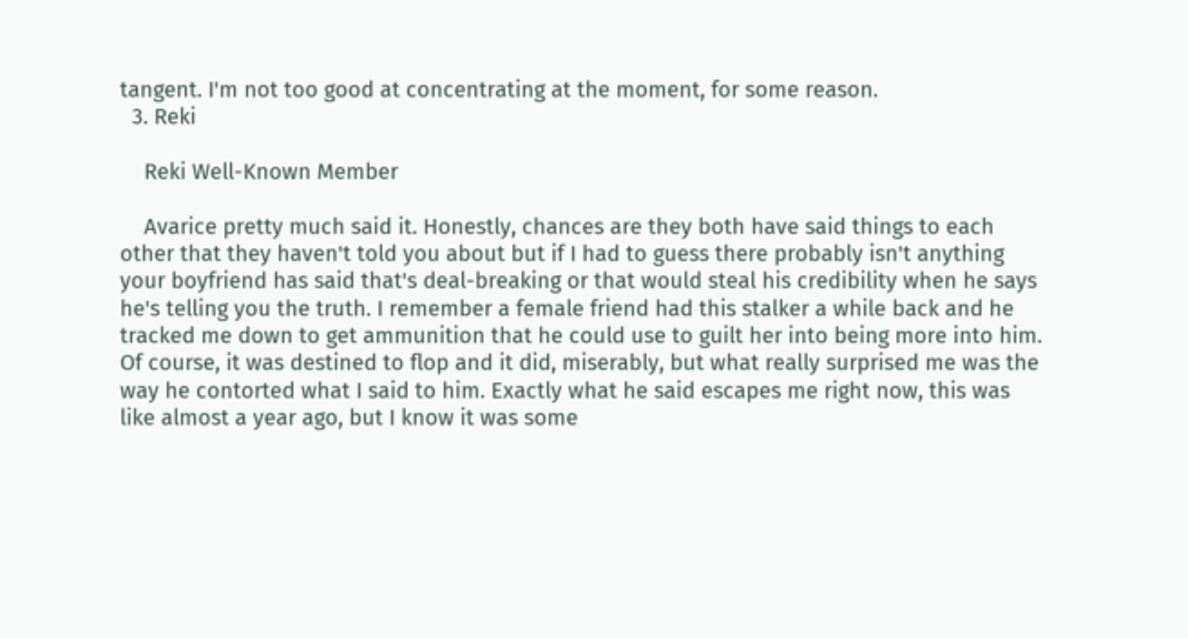tangent. I'm not too good at concentrating at the moment, for some reason.
  3. Reki

    Reki Well-Known Member

    Avarice pretty much said it. Honestly, chances are they both have said things to each other that they haven't told you about but if I had to guess there probably isn't anything your boyfriend has said that's deal-breaking or that would steal his credibility when he says he's telling you the truth. I remember a female friend had this stalker a while back and he tracked me down to get ammunition that he could use to guilt her into being more into him. Of course, it was destined to flop and it did, miserably, but what really surprised me was the way he contorted what I said to him. Exactly what he said escapes me right now, this was like almost a year ago, but I know it was some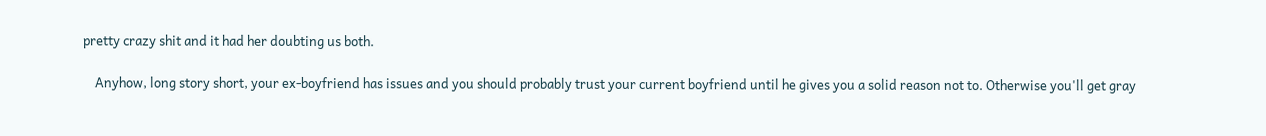pretty crazy shit and it had her doubting us both.

    Anyhow, long story short, your ex-boyfriend has issues and you should probably trust your current boyfriend until he gives you a solid reason not to. Otherwise you'll get gray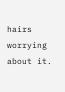hairs worrying about it.